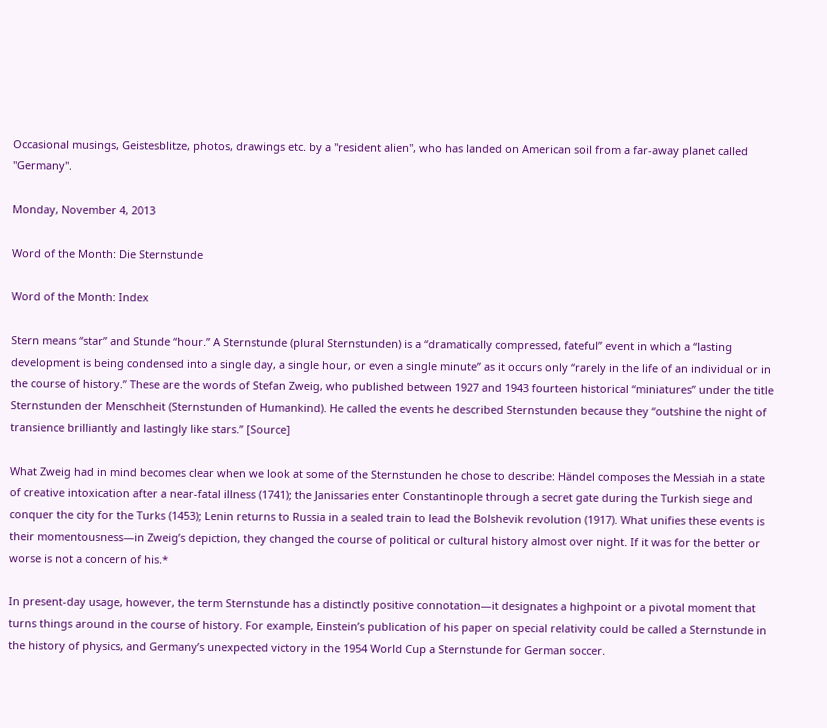Occasional musings, Geistesblitze, photos, drawings etc. by a "resident alien", who has landed on American soil from a far-away planet called "Germany".

Monday, November 4, 2013

Word of the Month: Die Sternstunde

Word of the Month: Index

Stern means “star” and Stunde “hour.” A Sternstunde (plural Sternstunden) is a “dramatically compressed, fateful” event in which a “lasting development is being condensed into a single day, a single hour, or even a single minute” as it occurs only “rarely in the life of an individual or in the course of history.” These are the words of Stefan Zweig, who published between 1927 and 1943 fourteen historical “miniatures” under the title Sternstunden der Menschheit (Sternstunden of Humankind). He called the events he described Sternstunden because they “outshine the night of transience brilliantly and lastingly like stars.” [Source]

What Zweig had in mind becomes clear when we look at some of the Sternstunden he chose to describe: Händel composes the Messiah in a state of creative intoxication after a near-fatal illness (1741); the Janissaries enter Constantinople through a secret gate during the Turkish siege and conquer the city for the Turks (1453); Lenin returns to Russia in a sealed train to lead the Bolshevik revolution (1917). What unifies these events is their momentousness—in Zweig’s depiction, they changed the course of political or cultural history almost over night. If it was for the better or worse is not a concern of his.*

In present-day usage, however, the term Sternstunde has a distinctly positive connotation—it designates a highpoint or a pivotal moment that turns things around in the course of history. For example, Einstein’s publication of his paper on special relativity could be called a Sternstunde in the history of physics, and Germany’s unexpected victory in the 1954 World Cup a Sternstunde for German soccer.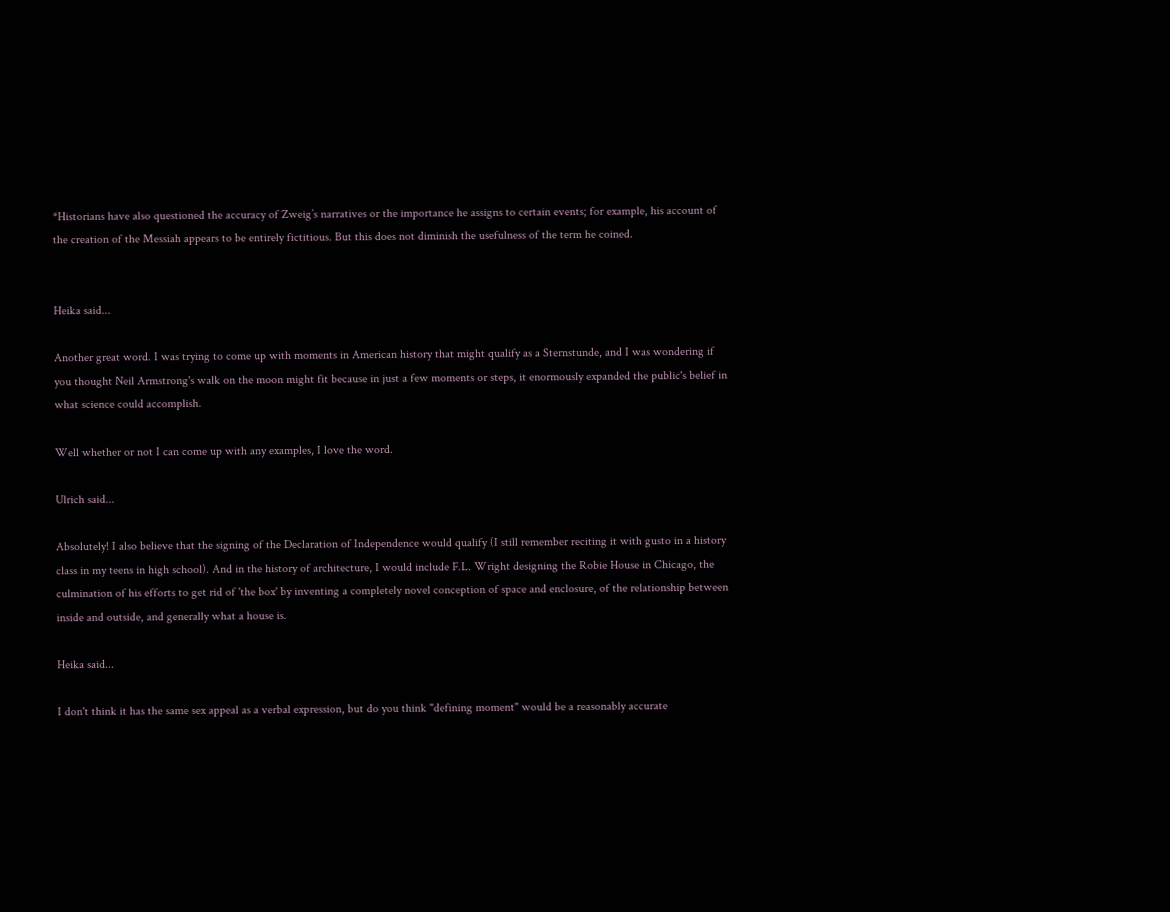*Historians have also questioned the accuracy of Zweig’s narratives or the importance he assigns to certain events; for example, his account of the creation of the Messiah appears to be entirely fictitious. But this does not diminish the usefulness of the term he coined.


Heika said...

Another great word. I was trying to come up with moments in American history that might qualify as a Sternstunde, and I was wondering if you thought Neil Armstrong's walk on the moon might fit because in just a few moments or steps, it enormously expanded the public's belief in what science could accomplish.

Well whether or not I can come up with any examples, I love the word.

Ulrich said...

Absolutely! I also believe that the signing of the Declaration of Independence would qualify (I still remember reciting it with gusto in a history class in my teens in high school). And in the history of architecture, I would include F.L. Wright designing the Robie House in Chicago, the culmination of his efforts to get rid of 'the box' by inventing a completely novel conception of space and enclosure, of the relationship between inside and outside, and generally what a house is.

Heika said...

I don't think it has the same sex appeal as a verbal expression, but do you think "defining moment" would be a reasonably accurate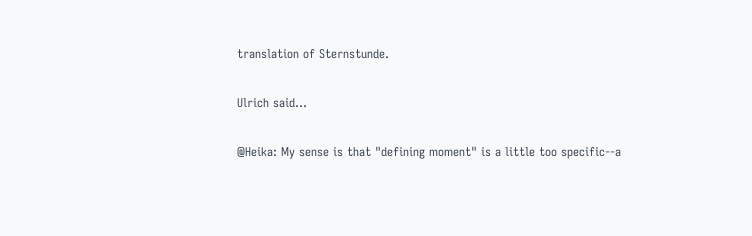translation of Sternstunde.

Ulrich said...

@Heika: My sense is that "defining moment" is a little too specific--a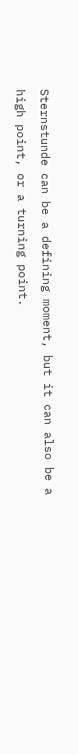Sternstunde can be a defining moment, but it can also be a high point, or a turning point.